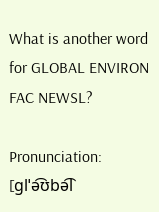What is another word for GLOBAL ENVIRON FAC NEWSL?

Pronunciation: [ɡlˈə͡ʊbə͡l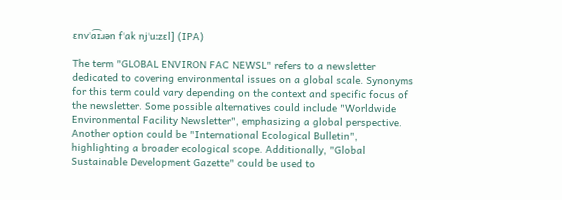ɛnvˈa͡ɪɹən fˈak njˈuːzɛl] (IPA)

The term "GLOBAL ENVIRON FAC NEWSL" refers to a newsletter dedicated to covering environmental issues on a global scale. Synonyms for this term could vary depending on the context and specific focus of the newsletter. Some possible alternatives could include "Worldwide Environmental Facility Newsletter", emphasizing a global perspective. Another option could be "International Ecological Bulletin", highlighting a broader ecological scope. Additionally, "Global Sustainable Development Gazette" could be used to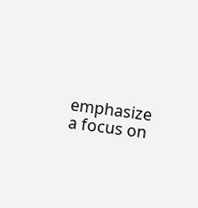emphasize a focus on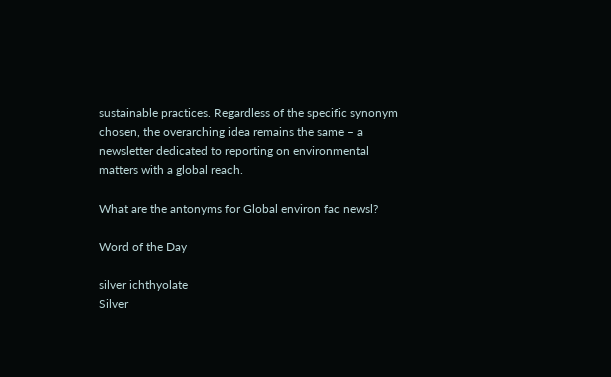sustainable practices. Regardless of the specific synonym chosen, the overarching idea remains the same – a newsletter dedicated to reporting on environmental matters with a global reach.

What are the antonyms for Global environ fac newsl?

Word of the Day

silver ichthyolate
Silver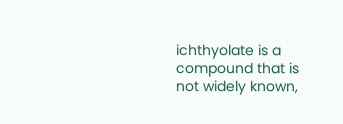ichthyolate is a compound that is not widely known,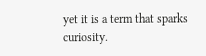yet it is a term that sparks curiosity.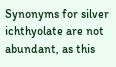Synonyms for silver ichthyolate are not abundant, as this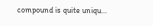compound is quite uniqu...